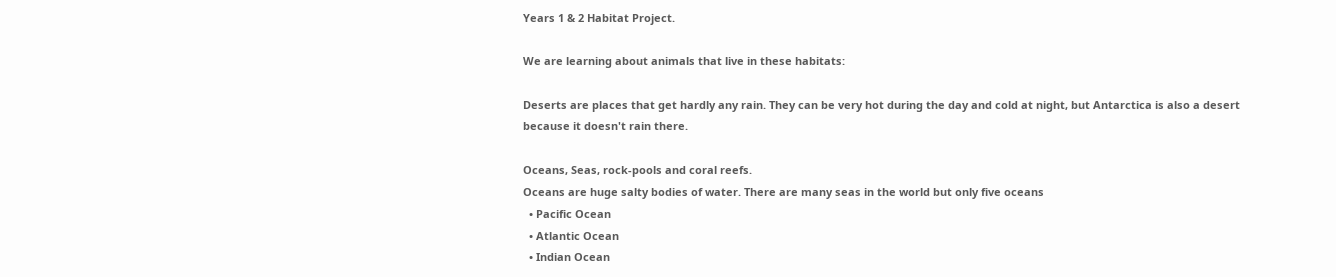Years 1 & 2 Habitat Project.

We are learning about animals that live in these habitats:

Deserts are places that get hardly any rain. They can be very hot during the day and cold at night, but Antarctica is also a desert because it doesn't rain there.

Oceans, Seas, rock-pools and coral reefs.
Oceans are huge salty bodies of water. There are many seas in the world but only five oceans
  • Pacific Ocean
  • Atlantic Ocean
  • Indian Ocean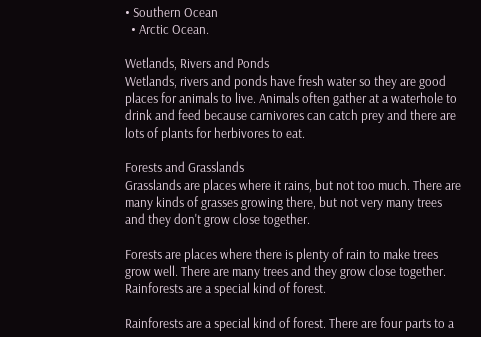• Southern Ocean
  • Arctic Ocean.

Wetlands, Rivers and Ponds
Wetlands, rivers and ponds have fresh water so they are good places for animals to live. Animals often gather at a waterhole to drink and feed because carnivores can catch prey and there are lots of plants for herbivores to eat.

Forests and Grasslands
Grasslands are places where it rains, but not too much. There are many kinds of grasses growing there, but not very many trees and they don't grow close together.

Forests are places where there is plenty of rain to make trees grow well. There are many trees and they grow close together. Rainforests are a special kind of forest.

Rainforests are a special kind of forest. There are four parts to a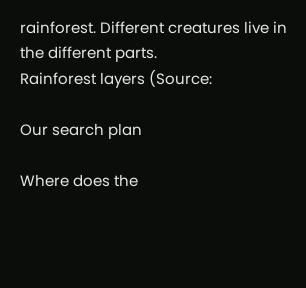rainforest. Different creatures live in the different parts.
Rainforest layers (Source:

Our search plan

Where does the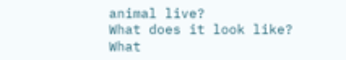animal live?
What does it look like?
What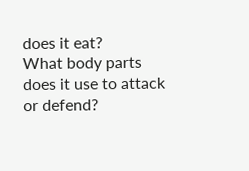does it eat?
What body parts does it use to attack or defend?